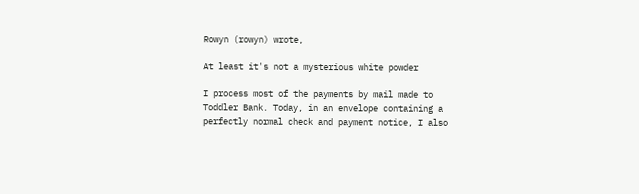Rowyn (rowyn) wrote,

At least it's not a mysterious white powder

I process most of the payments by mail made to Toddler Bank. Today, in an envelope containing a perfectly normal check and payment notice, I also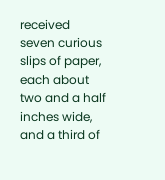received seven curious slips of paper, each about two and a half inches wide, and a third of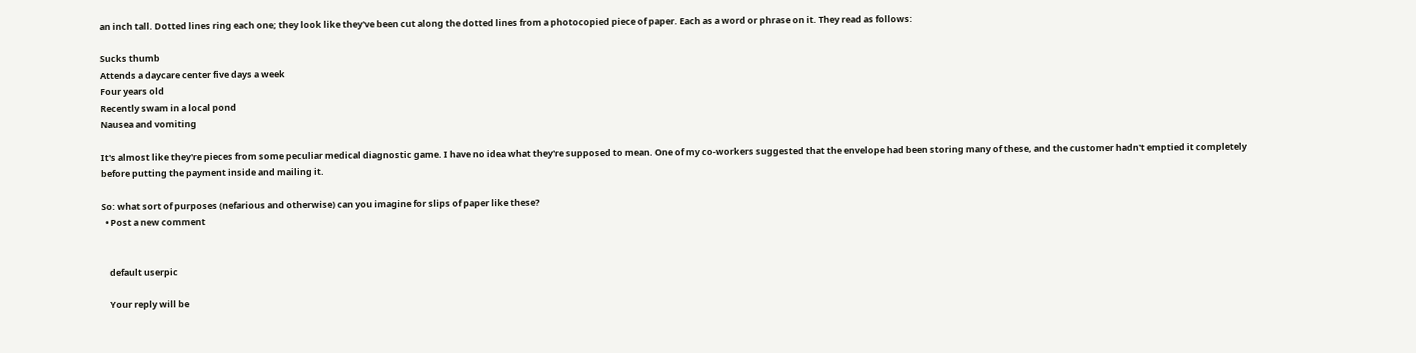an inch tall. Dotted lines ring each one; they look like they've been cut along the dotted lines from a photocopied piece of paper. Each as a word or phrase on it. They read as follows:

Sucks thumb
Attends a daycare center five days a week
Four years old
Recently swam in a local pond
Nausea and vomiting

It's almost like they're pieces from some peculiar medical diagnostic game. I have no idea what they're supposed to mean. One of my co-workers suggested that the envelope had been storing many of these, and the customer hadn't emptied it completely before putting the payment inside and mailing it.

So: what sort of purposes (nefarious and otherwise) can you imagine for slips of paper like these?
  • Post a new comment


    default userpic

    Your reply will be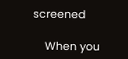screened

    When you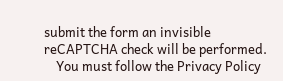submit the form an invisible reCAPTCHA check will be performed.
    You must follow the Privacy Policy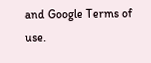and Google Terms of use.